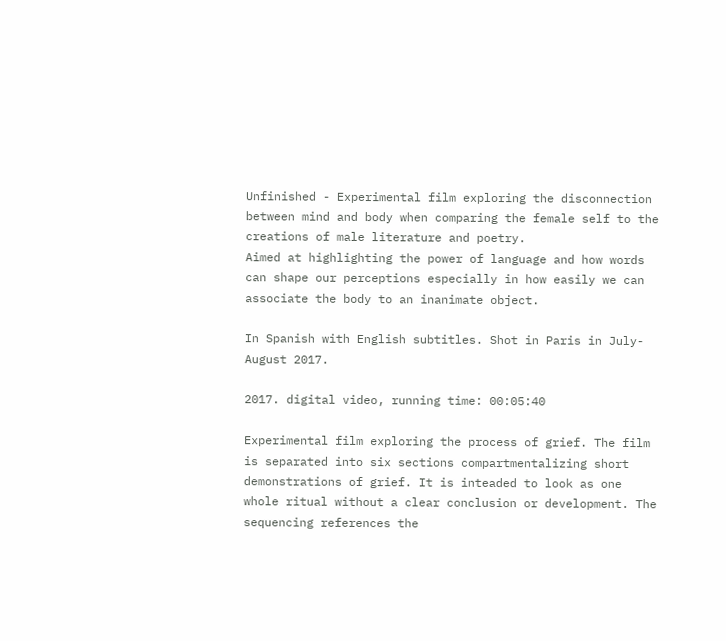Unfinished - Experimental film exploring the disconnection between mind and body when comparing the female self to the creations of male literature and poetry.
Aimed at highlighting the power of language and how words can shape our perceptions especially in how easily we can associate the body to an inanimate object.

In Spanish with English subtitles. Shot in Paris in July-August 2017.

2017. digital video, running time: 00:05:40

Experimental film exploring the process of grief. The film is separated into six sections compartmentalizing short demonstrations of grief. It is inteaded to look as one whole ritual without a clear conclusion or development. The sequencing references the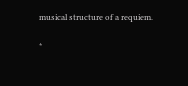musical structure of a requiem.

*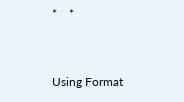*    *


Using Format